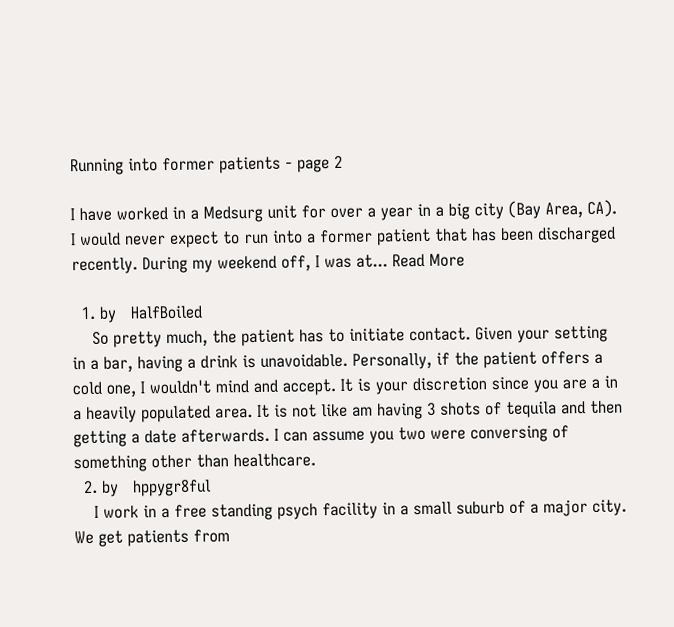Running into former patients - page 2

I have worked in a Medsurg unit for over a year in a big city (Bay Area, CA). I would never expect to run into a former patient that has been discharged recently. During my weekend off, I was at... Read More

  1. by   HalfBoiled
    So pretty much, the patient has to initiate contact. Given your setting in a bar, having a drink is unavoidable. Personally, if the patient offers a cold one, I wouldn't mind and accept. It is your discretion since you are a in a heavily populated area. It is not like am having 3 shots of tequila and then getting a date afterwards. I can assume you two were conversing of something other than healthcare.
  2. by   hppygr8ful
    I work in a free standing psych facility in a small suburb of a major city. We get patients from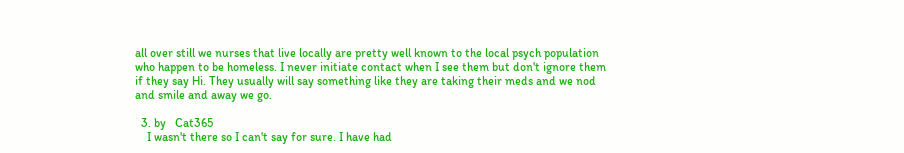all over still we nurses that live locally are pretty well known to the local psych population who happen to be homeless. I never initiate contact when I see them but don't ignore them if they say Hi. They usually will say something like they are taking their meds and we nod and smile and away we go.

  3. by   Cat365
    I wasn't there so I can't say for sure. I have had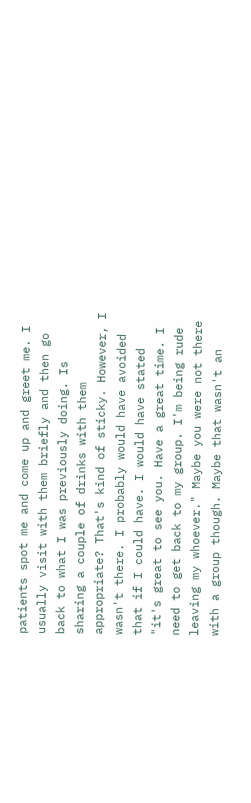patients spot me and come up and greet me. I usually visit with them briefly and then go back to what I was previously doing. Is sharing a couple of drinks with them appropriate? That's kind of sticky. However, I wasn't there. I probably would have avoided that if I could have. I would have stated "it's great to see you. Have a great time. I need to get back to my group. I'm being rude leaving my whoever." Maybe you were not there with a group though. Maybe that wasn't an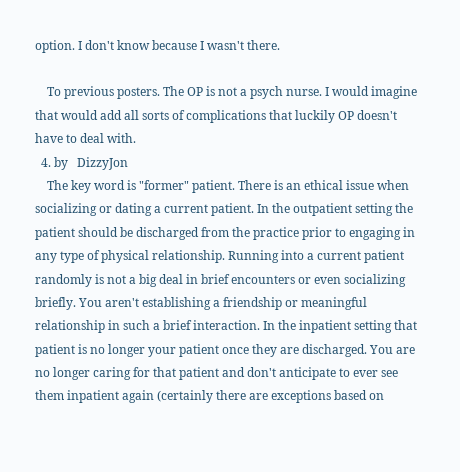option. I don't know because I wasn't there.

    To previous posters. The OP is not a psych nurse. I would imagine that would add all sorts of complications that luckily OP doesn't have to deal with.
  4. by   DizzyJon
    The key word is "former" patient. There is an ethical issue when socializing or dating a current patient. In the outpatient setting the patient should be discharged from the practice prior to engaging in any type of physical relationship. Running into a current patient randomly is not a big deal in brief encounters or even socializing briefly. You aren't establishing a friendship or meaningful relationship in such a brief interaction. In the inpatient setting that patient is no longer your patient once they are discharged. You are no longer caring for that patient and don't anticipate to ever see them inpatient again (certainly there are exceptions based on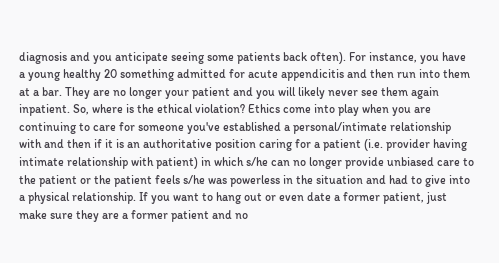diagnosis and you anticipate seeing some patients back often). For instance, you have a young healthy 20 something admitted for acute appendicitis and then run into them at a bar. They are no longer your patient and you will likely never see them again inpatient. So, where is the ethical violation? Ethics come into play when you are continuing to care for someone you've established a personal/intimate relationship with and then if it is an authoritative position caring for a patient (i.e. provider having intimate relationship with patient) in which s/he can no longer provide unbiased care to the patient or the patient feels s/he was powerless in the situation and had to give into a physical relationship. If you want to hang out or even date a former patient, just make sure they are a former patient and no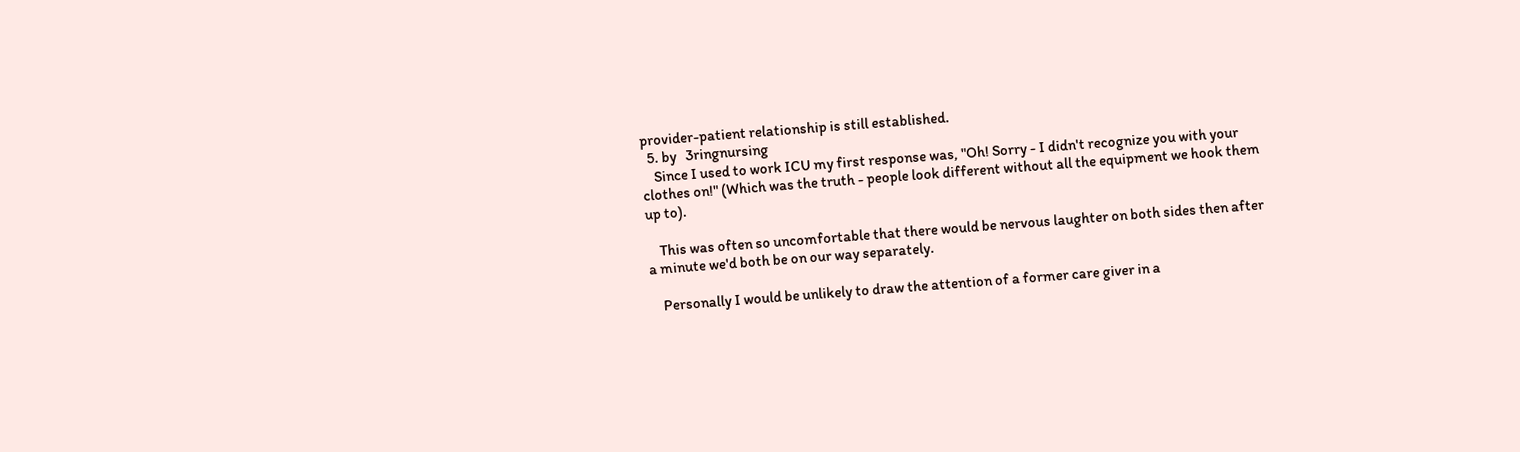provider-patient relationship is still established.
  5. by   3ringnursing
    Since I used to work ICU my first response was, "Oh! Sorry - I didn't recognize you with your clothes on!" (Which was the truth - people look different without all the equipment we hook them up to).

    This was often so uncomfortable that there would be nervous laughter on both sides then after a minute we'd both be on our way separately.

    Personally I would be unlikely to draw the attention of a former care giver in a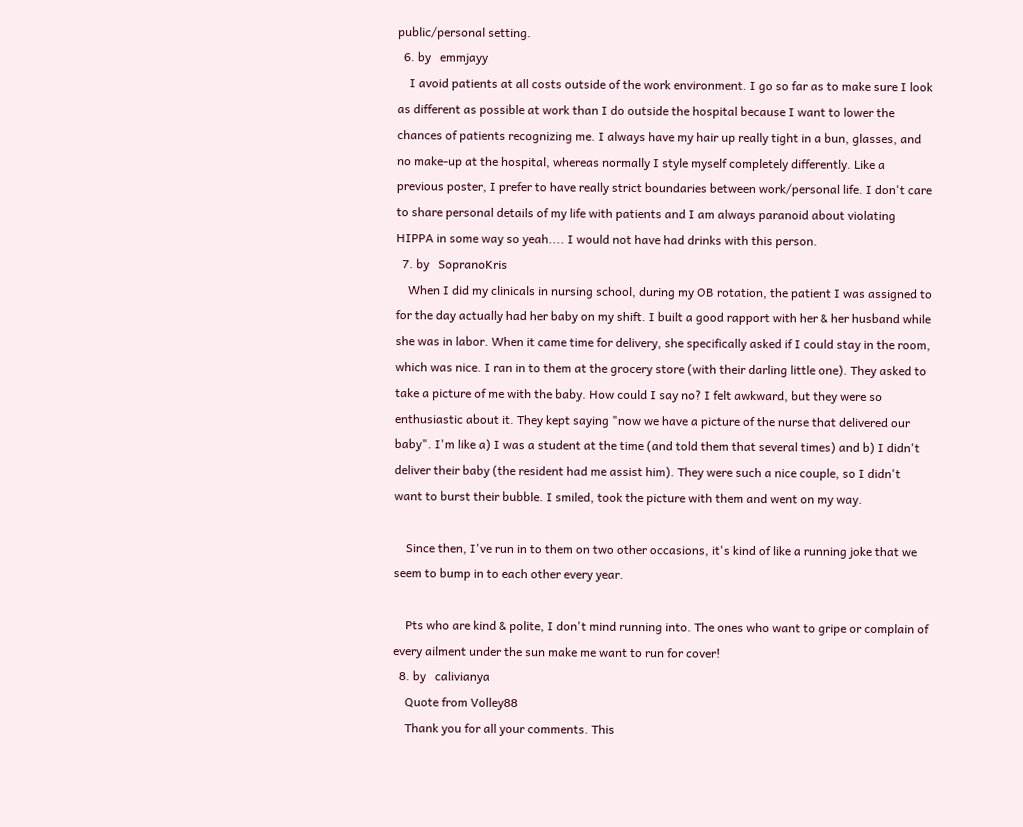public/personal setting.
  6. by   emmjayy
    I avoid patients at all costs outside of the work environment. I go so far as to make sure I look as different as possible at work than I do outside the hospital because I want to lower the chances of patients recognizing me. I always have my hair up really tight in a bun, glasses, and no make-up at the hospital, whereas normally I style myself completely differently. Like a previous poster, I prefer to have really strict boundaries between work/personal life. I don't care to share personal details of my life with patients and I am always paranoid about violating HIPPA in some way so yeah.... I would not have had drinks with this person.
  7. by   SopranoKris
    When I did my clinicals in nursing school, during my OB rotation, the patient I was assigned to for the day actually had her baby on my shift. I built a good rapport with her & her husband while she was in labor. When it came time for delivery, she specifically asked if I could stay in the room, which was nice. I ran in to them at the grocery store (with their darling little one). They asked to take a picture of me with the baby. How could I say no? I felt awkward, but they were so enthusiastic about it. They kept saying "now we have a picture of the nurse that delivered our baby". I'm like a) I was a student at the time (and told them that several times) and b) I didn't deliver their baby (the resident had me assist him). They were such a nice couple, so I didn't want to burst their bubble. I smiled, took the picture with them and went on my way.

    Since then, I've run in to them on two other occasions, it's kind of like a running joke that we seem to bump in to each other every year.

    Pts who are kind & polite, I don't mind running into. The ones who want to gripe or complain of every ailment under the sun make me want to run for cover!
  8. by   calivianya
    Quote from Volley88
    Thank you for all your comments. This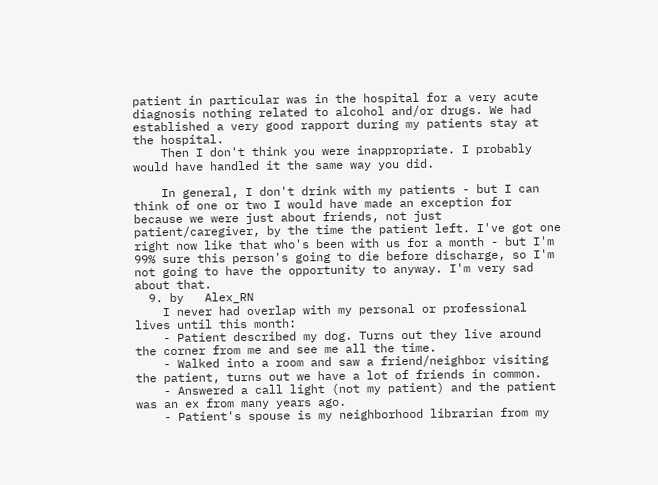patient in particular was in the hospital for a very acute diagnosis nothing related to alcohol and/or drugs. We had established a very good rapport during my patients stay at the hospital.
    Then I don't think you were inappropriate. I probably would have handled it the same way you did.

    In general, I don't drink with my patients - but I can think of one or two I would have made an exception for because we were just about friends, not just patient/caregiver, by the time the patient left. I've got one right now like that who's been with us for a month - but I'm 99% sure this person's going to die before discharge, so I'm not going to have the opportunity to anyway. I'm very sad about that.
  9. by   Alex_RN
    I never had overlap with my personal or professional lives until this month:
    - Patient described my dog. Turns out they live around the corner from me and see me all the time.
    - Walked into a room and saw a friend/neighbor visiting the patient, turns out we have a lot of friends in common.
    - Answered a call light (not my patient) and the patient was an ex from many years ago.
    - Patient's spouse is my neighborhood librarian from my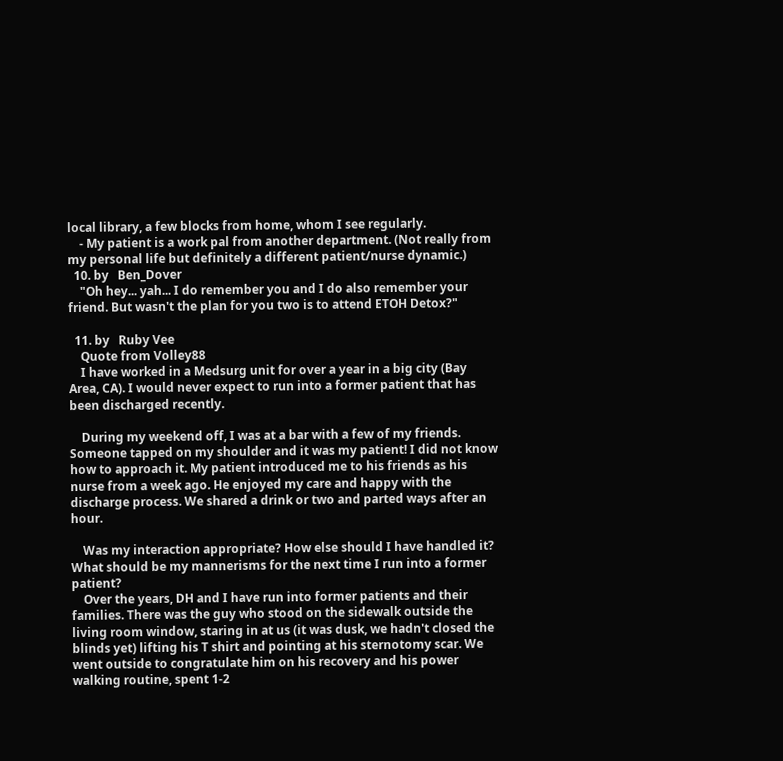local library, a few blocks from home, whom I see regularly.
    - My patient is a work pal from another department. (Not really from my personal life but definitely a different patient/nurse dynamic.)
  10. by   Ben_Dover
    "Oh hey... yah... I do remember you and I do also remember your friend. But wasn't the plan for you two is to attend ETOH Detox?"

  11. by   Ruby Vee
    Quote from Volley88
    I have worked in a Medsurg unit for over a year in a big city (Bay Area, CA). I would never expect to run into a former patient that has been discharged recently.

    During my weekend off, I was at a bar with a few of my friends. Someone tapped on my shoulder and it was my patient! I did not know how to approach it. My patient introduced me to his friends as his nurse from a week ago. He enjoyed my care and happy with the discharge process. We shared a drink or two and parted ways after an hour.

    Was my interaction appropriate? How else should I have handled it? What should be my mannerisms for the next time I run into a former patient?
    Over the years, DH and I have run into former patients and their families. There was the guy who stood on the sidewalk outside the living room window, staring in at us (it was dusk, we hadn't closed the blinds yet) lifting his T shirt and pointing at his sternotomy scar. We went outside to congratulate him on his recovery and his power walking routine, spent 1-2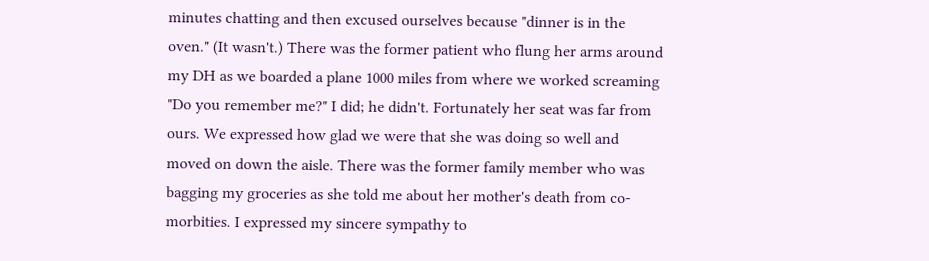minutes chatting and then excused ourselves because "dinner is in the oven." (It wasn't.) There was the former patient who flung her arms around my DH as we boarded a plane 1000 miles from where we worked screaming "Do you remember me?" I did; he didn't. Fortunately her seat was far from ours. We expressed how glad we were that she was doing so well and moved on down the aisle. There was the former family member who was bagging my groceries as she told me about her mother's death from co-morbities. I expressed my sincere sympathy to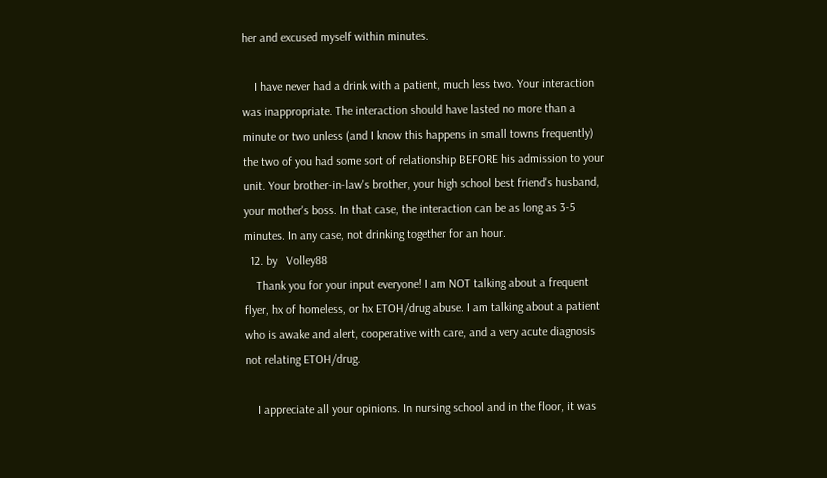her and excused myself within minutes.

    I have never had a drink with a patient, much less two. Your interaction was inappropriate. The interaction should have lasted no more than a minute or two unless (and I know this happens in small towns frequently) the two of you had some sort of relationship BEFORE his admission to your unit. Your brother-in-law's brother, your high school best friend's husband, your mother's boss. In that case, the interaction can be as long as 3-5 minutes. In any case, not drinking together for an hour.
  12. by   Volley88
    Thank you for your input everyone! I am NOT talking about a frequent flyer, hx of homeless, or hx ETOH/drug abuse. I am talking about a patient who is awake and alert, cooperative with care, and a very acute diagnosis not relating ETOH/drug.

    I appreciate all your opinions. In nursing school and in the floor, it was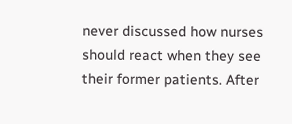never discussed how nurses should react when they see their former patients. After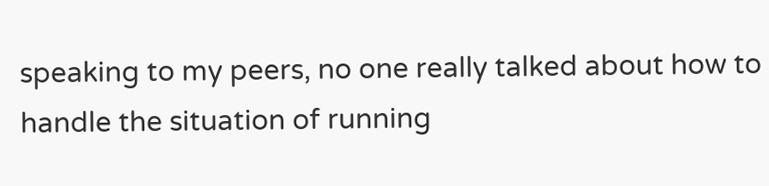speaking to my peers, no one really talked about how to handle the situation of running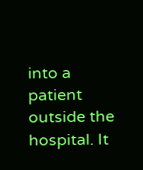into a patient outside the hospital. It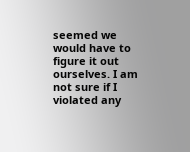seemed we would have to figure it out ourselves. I am not sure if I violated any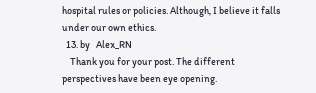hospital rules or policies. Although, I believe it falls under our own ethics.
  13. by   Alex_RN
    Thank you for your post. The different perspectives have been eye opening.